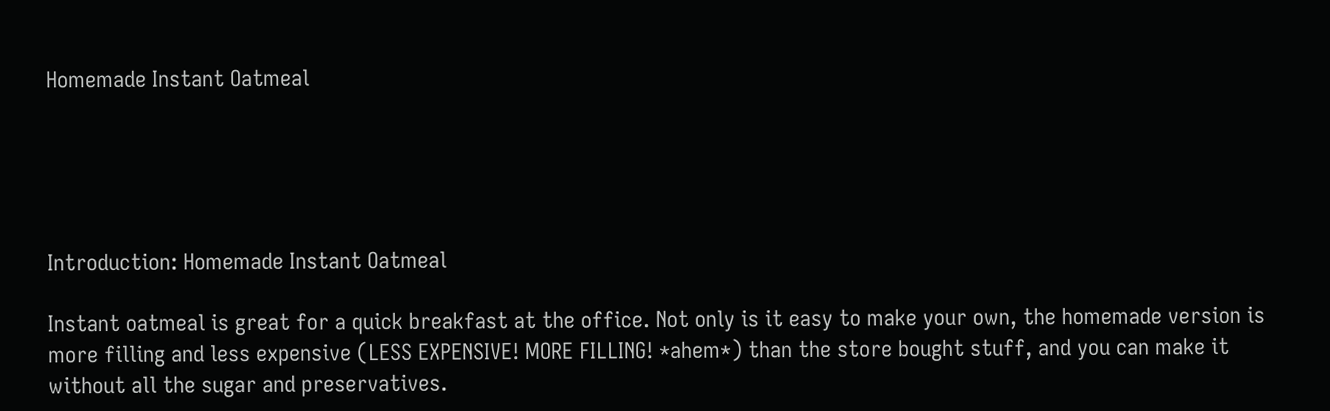Homemade Instant Oatmeal





Introduction: Homemade Instant Oatmeal

Instant oatmeal is great for a quick breakfast at the office. Not only is it easy to make your own, the homemade version is more filling and less expensive (LESS EXPENSIVE! MORE FILLING! *ahem*) than the store bought stuff, and you can make it without all the sugar and preservatives.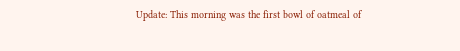Update: This morning was the first bowl of oatmeal of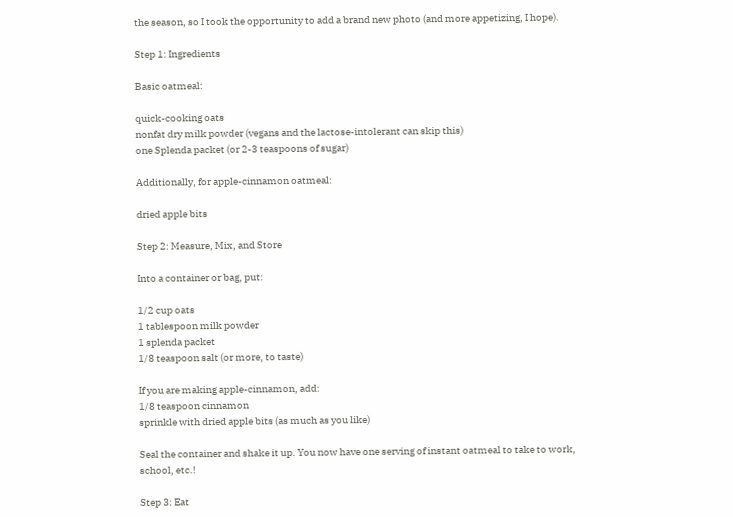the season, so I took the opportunity to add a brand new photo (and more appetizing, I hope).

Step 1: Ingredients

Basic oatmeal:

quick-cooking oats
nonfat dry milk powder (vegans and the lactose-intolerant can skip this)
one Splenda packet (or 2-3 teaspoons of sugar)

Additionally, for apple-cinnamon oatmeal:

dried apple bits

Step 2: Measure, Mix, and Store

Into a container or bag, put:

1/2 cup oats
1 tablespoon milk powder
1 splenda packet
1/8 teaspoon salt (or more, to taste)

If you are making apple-cinnamon, add:
1/8 teaspoon cinnamon
sprinkle with dried apple bits (as much as you like)

Seal the container and shake it up. You now have one serving of instant oatmeal to take to work, school, etc.!

Step 3: Eat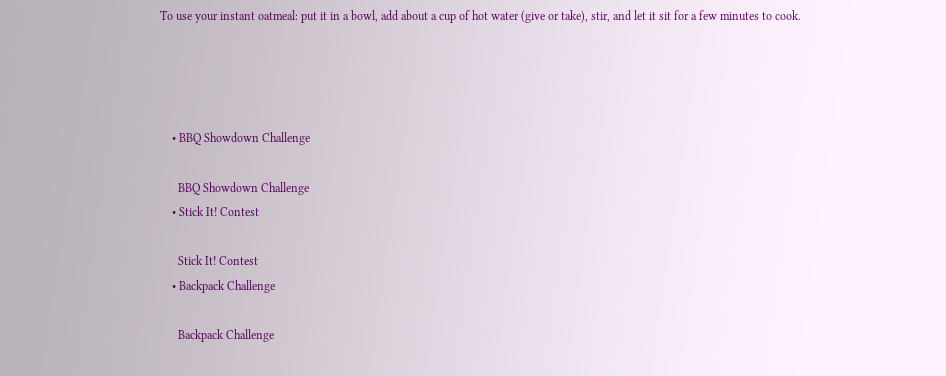To use your instant oatmeal: put it in a bowl, add about a cup of hot water (give or take), stir, and let it sit for a few minutes to cook.




    • BBQ Showdown Challenge

      BBQ Showdown Challenge
    • Stick It! Contest

      Stick It! Contest
    • Backpack Challenge

      Backpack Challenge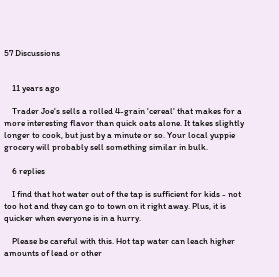57 Discussions


    11 years ago

    Trader Joe's sells a rolled 4-grain 'cereal' that makes for a more interesting flavor than quick oats alone. It takes slightly longer to cook, but just by a minute or so. Your local yuppie grocery will probably sell something similar in bulk.

    6 replies

    I find that hot water out of the tap is sufficient for kids - not too hot and they can go to town on it right away. Plus, it is quicker when everyone is in a hurry.

    Please be careful with this. Hot tap water can leach higher amounts of lead or other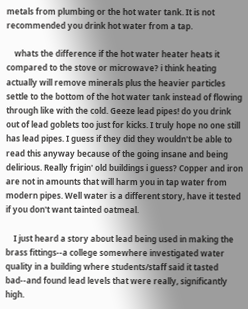metals from plumbing or the hot water tank. It is not recommended you drink hot water from a tap.

    whats the difference if the hot water heater heats it compared to the stove or microwave? i think heating actually will remove minerals plus the heavier particles settle to the bottom of the hot water tank instead of flowing through like with the cold. Geeze lead pipes! do you drink out of lead goblets too just for kicks. I truly hope no one still has lead pipes. I guess if they did they wouldn't be able to read this anyway because of the going insane and being delirious. Really frigin' old buildings i guess? Copper and iron are not in amounts that will harm you in tap water from modern pipes. Well water is a different story, have it tested if you don't want tainted oatmeal.

    I just heard a story about lead being used in making the brass fittings--a college somewhere investigated water quality in a building where students/staff said it tasted bad--and found lead levels that were really, significantly high.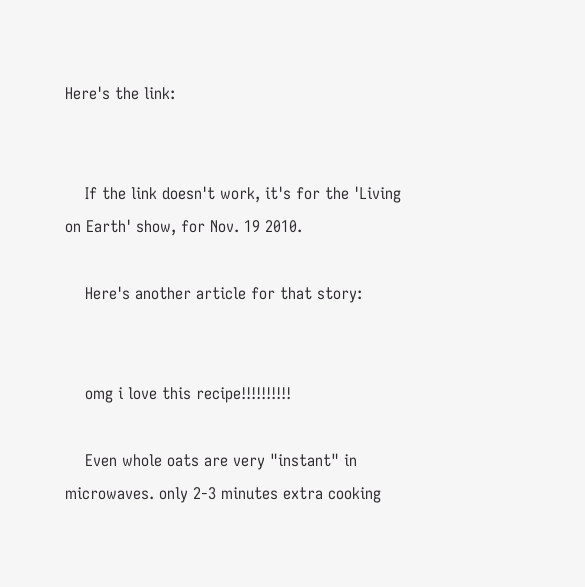Here's the link:


    If the link doesn't work, it's for the 'Living on Earth' show, for Nov. 19 2010.

    Here's another article for that story:


    omg i love this recipe!!!!!!!!!!

    Even whole oats are very "instant" in microwaves. only 2-3 minutes extra cooking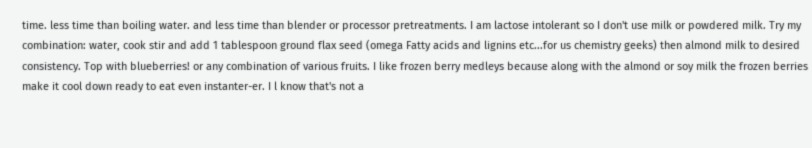time. less time than boiling water. and less time than blender or processor pretreatments. I am lactose intolerant so I don't use milk or powdered milk. Try my combination: water, cook stir and add 1 tablespoon ground flax seed (omega Fatty acids and lignins etc...for us chemistry geeks) then almond milk to desired consistency. Top with blueberries! or any combination of various fruits. I like frozen berry medleys because along with the almond or soy milk the frozen berries make it cool down ready to eat even instanter-er. I l know that's not a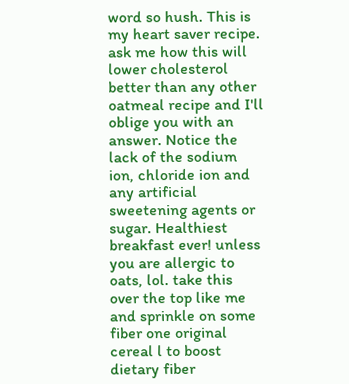word so hush. This is my heart saver recipe. ask me how this will lower cholesterol better than any other oatmeal recipe and I'll oblige you with an answer. Notice the lack of the sodium ion, chloride ion and any artificial sweetening agents or sugar. Healthiest breakfast ever! unless you are allergic to oats, lol. take this over the top like me and sprinkle on some fiber one original cereal l to boost dietary fiber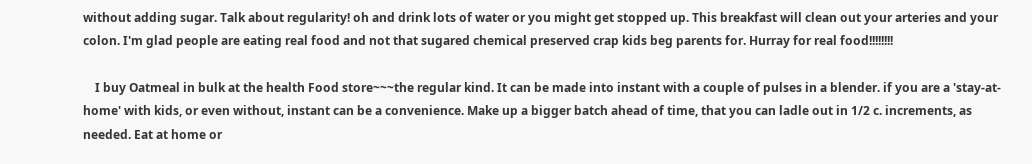without adding sugar. Talk about regularity! oh and drink lots of water or you might get stopped up. This breakfast will clean out your arteries and your colon. I'm glad people are eating real food and not that sugared chemical preserved crap kids beg parents for. Hurray for real food!!!!!!!!

    I buy Oatmeal in bulk at the health Food store~~~the regular kind. It can be made into instant with a couple of pulses in a blender. if you are a 'stay-at-home' with kids, or even without, instant can be a convenience. Make up a bigger batch ahead of time, that you can ladle out in 1/2 c. increments, as needed. Eat at home or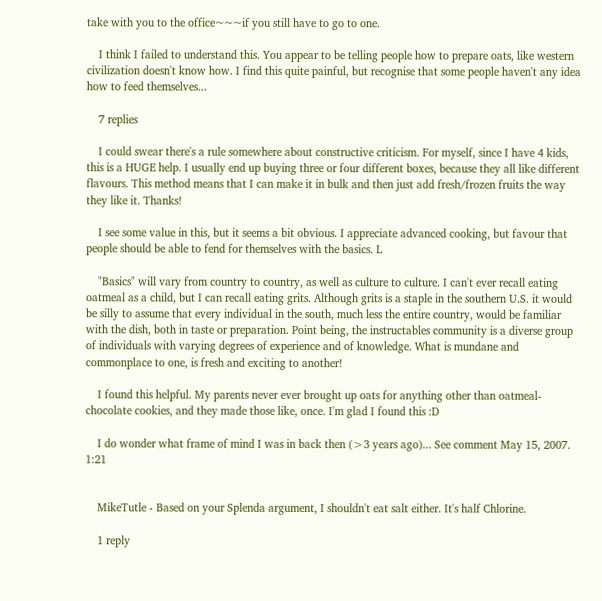take with you to the office~~~if you still have to go to one.

    I think I failed to understand this. You appear to be telling people how to prepare oats, like western civilization doesn't know how. I find this quite painful, but recognise that some people haven't any idea how to feed themselves...

    7 replies

    I could swear there's a rule somewhere about constructive criticism. For myself, since I have 4 kids, this is a HUGE help. I usually end up buying three or four different boxes, because they all like different flavours. This method means that I can make it in bulk and then just add fresh/frozen fruits the way they like it. Thanks!

    I see some value in this, but it seems a bit obvious. I appreciate advanced cooking, but favour that people should be able to fend for themselves with the basics. L

    "Basics" will vary from country to country, as well as culture to culture. I can't ever recall eating oatmeal as a child, but I can recall eating grits. Although grits is a staple in the southern U.S. it would be silly to assume that every individual in the south, much less the entire country, would be familiar with the dish, both in taste or preparation. Point being, the instructables community is a diverse group of individuals with varying degrees of experience and of knowledge. What is mundane and commonplace to one, is fresh and exciting to another!

    I found this helpful. My parents never ever brought up oats for anything other than oatmeal-chocolate cookies, and they made those like, once. I'm glad I found this :D

    I do wonder what frame of mind I was in back then (>3 years ago)... See comment May 15, 2007. 1:21


    MikeTutle - Based on your Splenda argument, I shouldn't eat salt either. It's half Chlorine.

    1 reply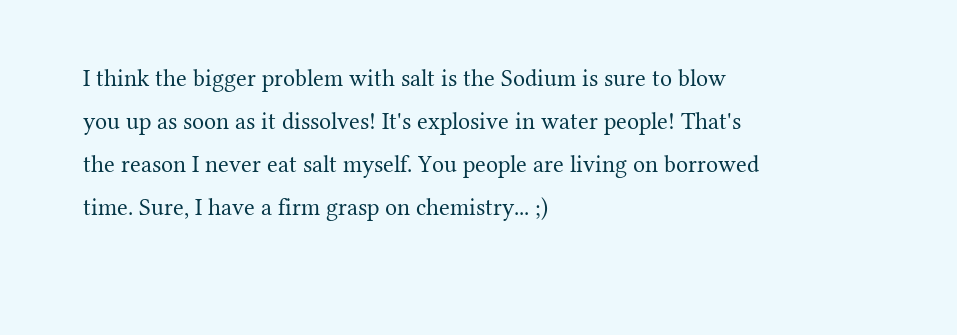I think the bigger problem with salt is the Sodium is sure to blow you up as soon as it dissolves! It's explosive in water people! That's the reason I never eat salt myself. You people are living on borrowed time. Sure, I have a firm grasp on chemistry... ;)